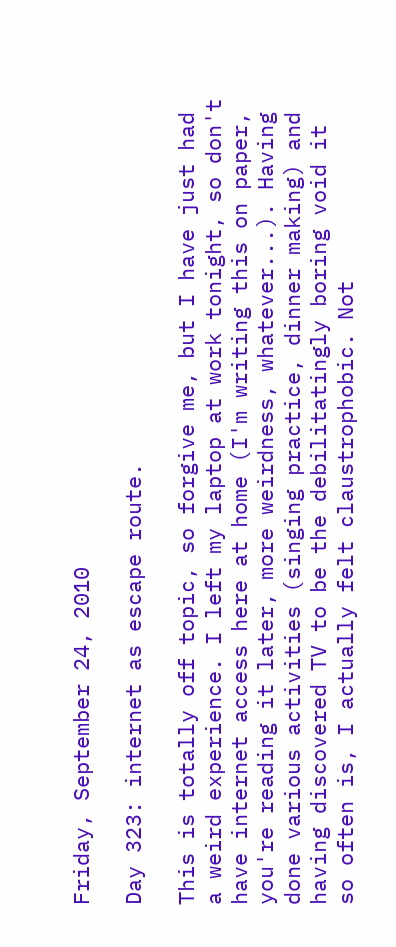Friday, September 24, 2010

Day 323: internet as escape route.

This is totally off topic, so forgive me, but I have just had a weird experience. I left my laptop at work tonight, so don't have internet access here at home (I'm writing this on paper, you're reading it later, more weirdness, whatever...). Having done various activities (singing practice, dinner making) and having discovered TV to be the debilitatingly boring void it so often is, I actually felt claustrophobic. Not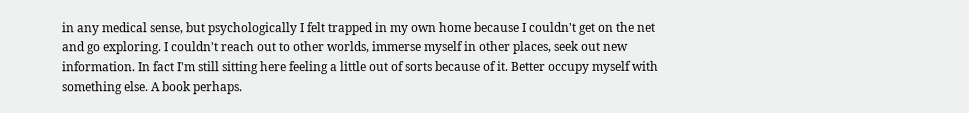in any medical sense, but psychologically I felt trapped in my own home because I couldn't get on the net and go exploring. I couldn't reach out to other worlds, immerse myself in other places, seek out new information. In fact I'm still sitting here feeling a little out of sorts because of it. Better occupy myself with something else. A book perhaps.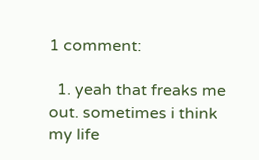1 comment:

  1. yeah that freaks me out. sometimes i think my life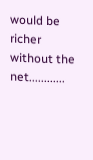would be richer without the net............